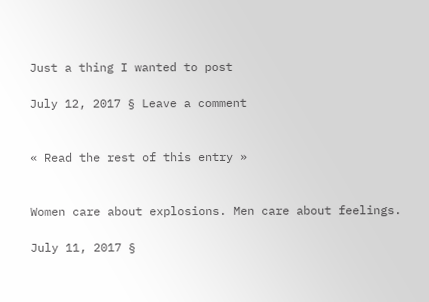Just a thing I wanted to post

July 12, 2017 § Leave a comment


« Read the rest of this entry »


Women care about explosions. Men care about feelings.

July 11, 2017 §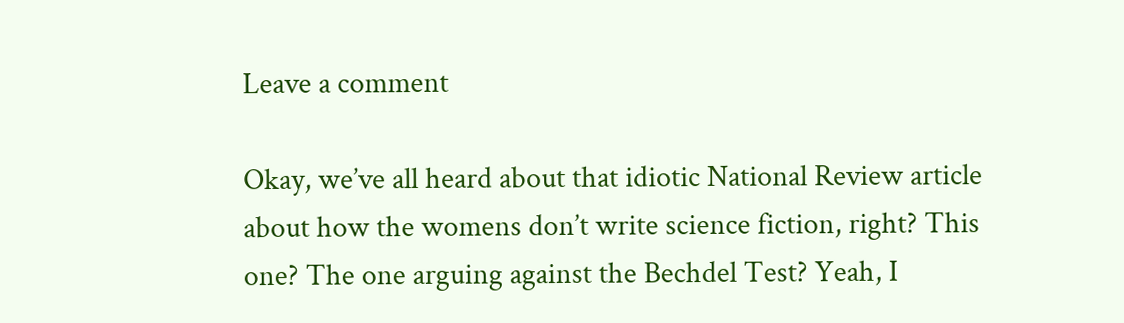Leave a comment

Okay, we’ve all heard about that idiotic National Review article about how the womens don’t write science fiction, right? This one? The one arguing against the Bechdel Test? Yeah, I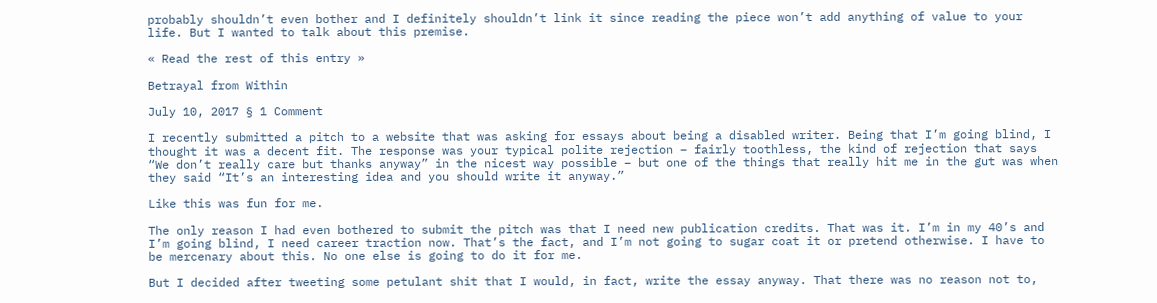probably shouldn’t even bother and I definitely shouldn’t link it since reading the piece won’t add anything of value to your life. But I wanted to talk about this premise.

« Read the rest of this entry »

Betrayal from Within

July 10, 2017 § 1 Comment

I recently submitted a pitch to a website that was asking for essays about being a disabled writer. Being that I’m going blind, I thought it was a decent fit. The response was your typical polite rejection – fairly toothless, the kind of rejection that says “We don’t really care but thanks anyway” in the nicest way possible – but one of the things that really hit me in the gut was when they said “It’s an interesting idea and you should write it anyway.”

Like this was fun for me.

The only reason I had even bothered to submit the pitch was that I need new publication credits. That was it. I’m in my 40’s and I’m going blind, I need career traction now. That’s the fact, and I’m not going to sugar coat it or pretend otherwise. I have to be mercenary about this. No one else is going to do it for me.

But I decided after tweeting some petulant shit that I would, in fact, write the essay anyway. That there was no reason not to,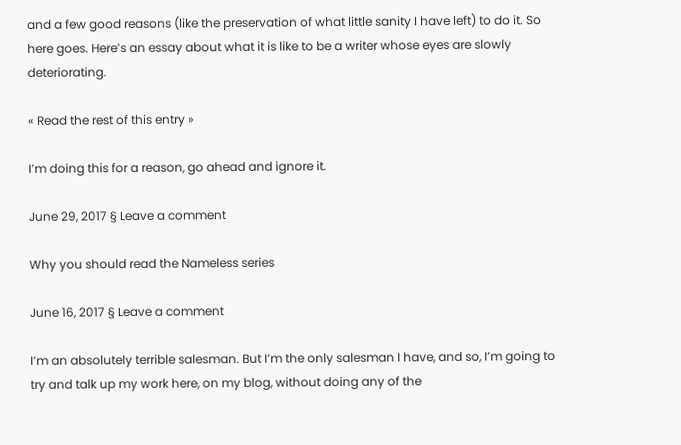and a few good reasons (like the preservation of what little sanity I have left) to do it. So here goes. Here’s an essay about what it is like to be a writer whose eyes are slowly deteriorating.

« Read the rest of this entry »

I’m doing this for a reason, go ahead and ignore it.

June 29, 2017 § Leave a comment

Why you should read the Nameless series

June 16, 2017 § Leave a comment

I’m an absolutely terrible salesman. But I’m the only salesman I have, and so, I’m going to try and talk up my work here, on my blog, without doing any of the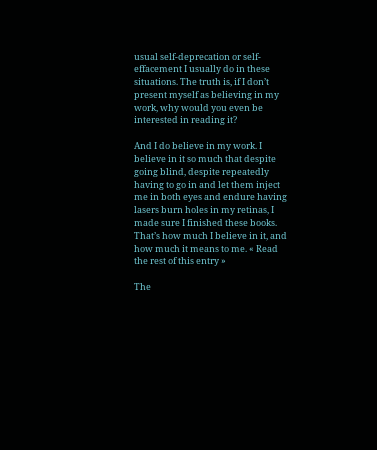usual self-deprecation or self-effacement I usually do in these situations. The truth is, if I don’t present myself as believing in my work, why would you even be interested in reading it?

And I do believe in my work. I believe in it so much that despite going blind, despite repeatedly having to go in and let them inject me in both eyes and endure having lasers burn holes in my retinas, I made sure I finished these books. That’s how much I believe in it, and how much it means to me. « Read the rest of this entry »

The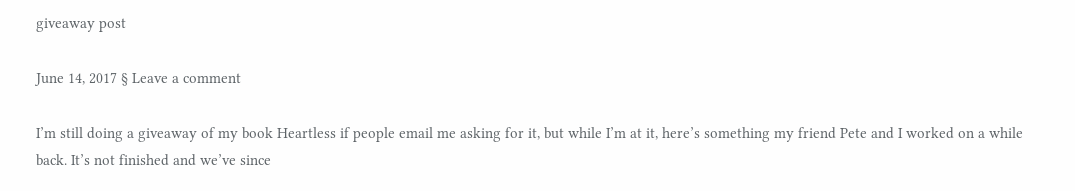giveaway post

June 14, 2017 § Leave a comment

I’m still doing a giveaway of my book Heartless if people email me asking for it, but while I’m at it, here’s something my friend Pete and I worked on a while back. It’s not finished and we’ve since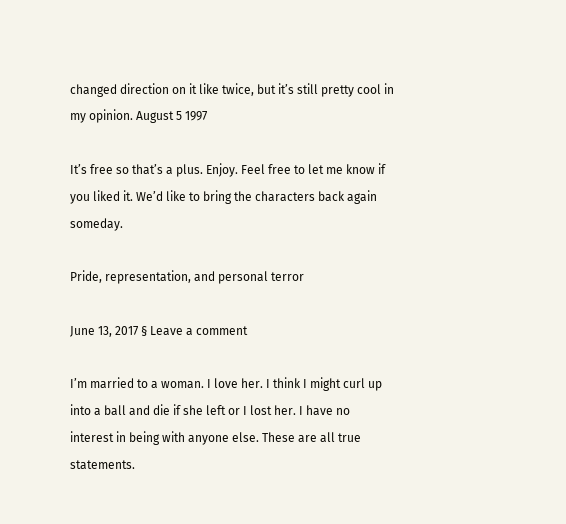changed direction on it like twice, but it’s still pretty cool in my opinion. August 5 1997

It’s free so that’s a plus. Enjoy. Feel free to let me know if you liked it. We’d like to bring the characters back again someday.

Pride, representation, and personal terror

June 13, 2017 § Leave a comment

I’m married to a woman. I love her. I think I might curl up into a ball and die if she left or I lost her. I have no interest in being with anyone else. These are all true statements.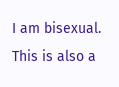I am bisexual. This is also a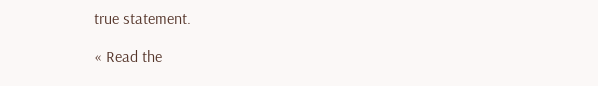true statement.

« Read the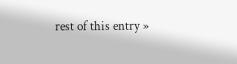rest of this entry »